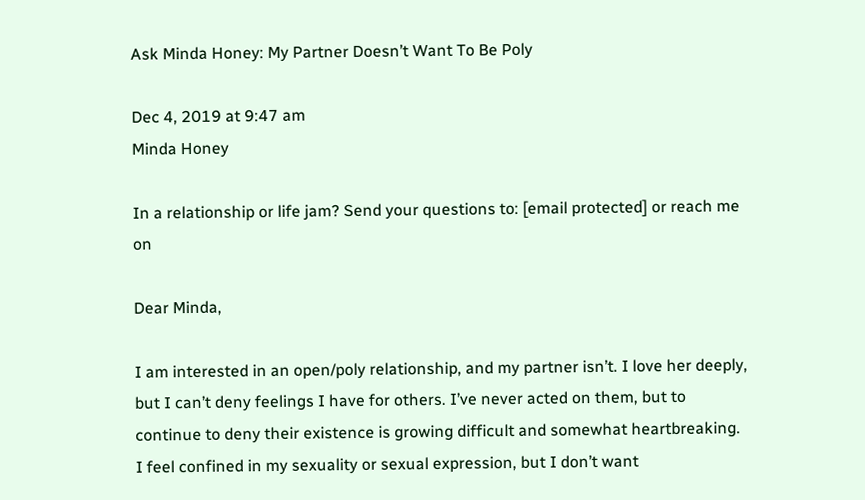Ask Minda Honey: My Partner Doesn’t Want To Be Poly

Dec 4, 2019 at 9:47 am
Minda Honey

In a relationship or life jam? Send your questions to: [email protected] or reach me on

Dear Minda,

I am interested in an open/poly relationship, and my partner isn’t. I love her deeply, but I can’t deny feelings I have for others. I’ve never acted on them, but to continue to deny their existence is growing difficult and somewhat heartbreaking. I feel confined in my sexuality or sexual expression, but I don’t want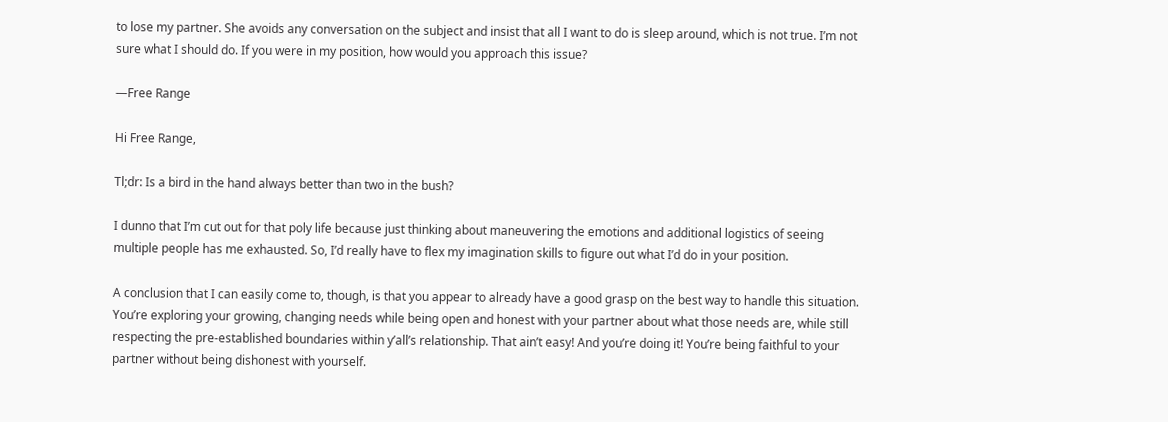to lose my partner. She avoids any conversation on the subject and insist that all I want to do is sleep around, which is not true. I’m not sure what I should do. If you were in my position, how would you approach this issue?

—Free Range

Hi Free Range,

Tl;dr: Is a bird in the hand always better than two in the bush?

I dunno that I’m cut out for that poly life because just thinking about maneuvering the emotions and additional logistics of seeing multiple people has me exhausted. So, I’d really have to flex my imagination skills to figure out what I’d do in your position.

A conclusion that I can easily come to, though, is that you appear to already have a good grasp on the best way to handle this situation. You’re exploring your growing, changing needs while being open and honest with your partner about what those needs are, while still respecting the pre-established boundaries within y’all’s relationship. That ain’t easy! And you’re doing it! You’re being faithful to your partner without being dishonest with yourself.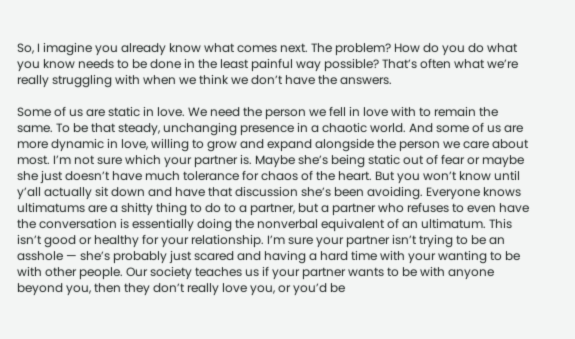So, I imagine you already know what comes next. The problem? How do you do what you know needs to be done in the least painful way possible? That’s often what we’re really struggling with when we think we don’t have the answers.

Some of us are static in love. We need the person we fell in love with to remain the same. To be that steady, unchanging presence in a chaotic world. And some of us are more dynamic in love, willing to grow and expand alongside the person we care about most. I’m not sure which your partner is. Maybe she’s being static out of fear or maybe she just doesn’t have much tolerance for chaos of the heart. But you won’t know until y’all actually sit down and have that discussion she’s been avoiding. Everyone knows ultimatums are a shitty thing to do to a partner, but a partner who refuses to even have the conversation is essentially doing the nonverbal equivalent of an ultimatum. This isn’t good or healthy for your relationship. I’m sure your partner isn’t trying to be an asshole — she’s probably just scared and having a hard time with your wanting to be with other people. Our society teaches us if your partner wants to be with anyone beyond you, then they don’t really love you, or you’d be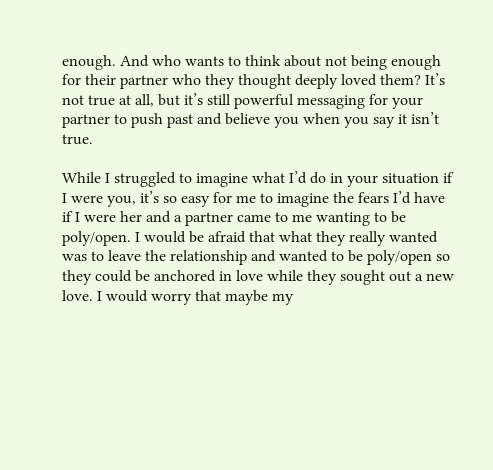enough. And who wants to think about not being enough for their partner who they thought deeply loved them? It’s not true at all, but it’s still powerful messaging for your partner to push past and believe you when you say it isn’t true.

While I struggled to imagine what I’d do in your situation if I were you, it’s so easy for me to imagine the fears I’d have if I were her and a partner came to me wanting to be poly/open. I would be afraid that what they really wanted was to leave the relationship and wanted to be poly/open so they could be anchored in love while they sought out a new love. I would worry that maybe my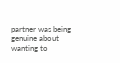partner was being genuine about wanting to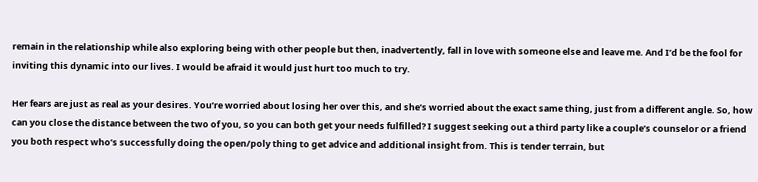remain in the relationship while also exploring being with other people but then, inadvertently, fall in love with someone else and leave me. And I’d be the fool for inviting this dynamic into our lives. I would be afraid it would just hurt too much to try.

Her fears are just as real as your desires. You’re worried about losing her over this, and she’s worried about the exact same thing, just from a different angle. So, how can you close the distance between the two of you, so you can both get your needs fulfilled? I suggest seeking out a third party like a couple’s counselor or a friend you both respect who’s successfully doing the open/poly thing to get advice and additional insight from. This is tender terrain, but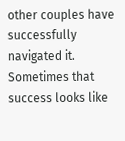other couples have successfully navigated it. Sometimes that success looks like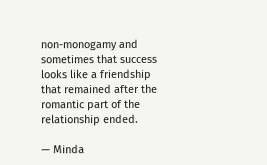non-monogamy and sometimes that success looks like a friendship that remained after the romantic part of the relationship ended.

— Minda